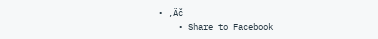• ‚Äč
    • Share to Facebook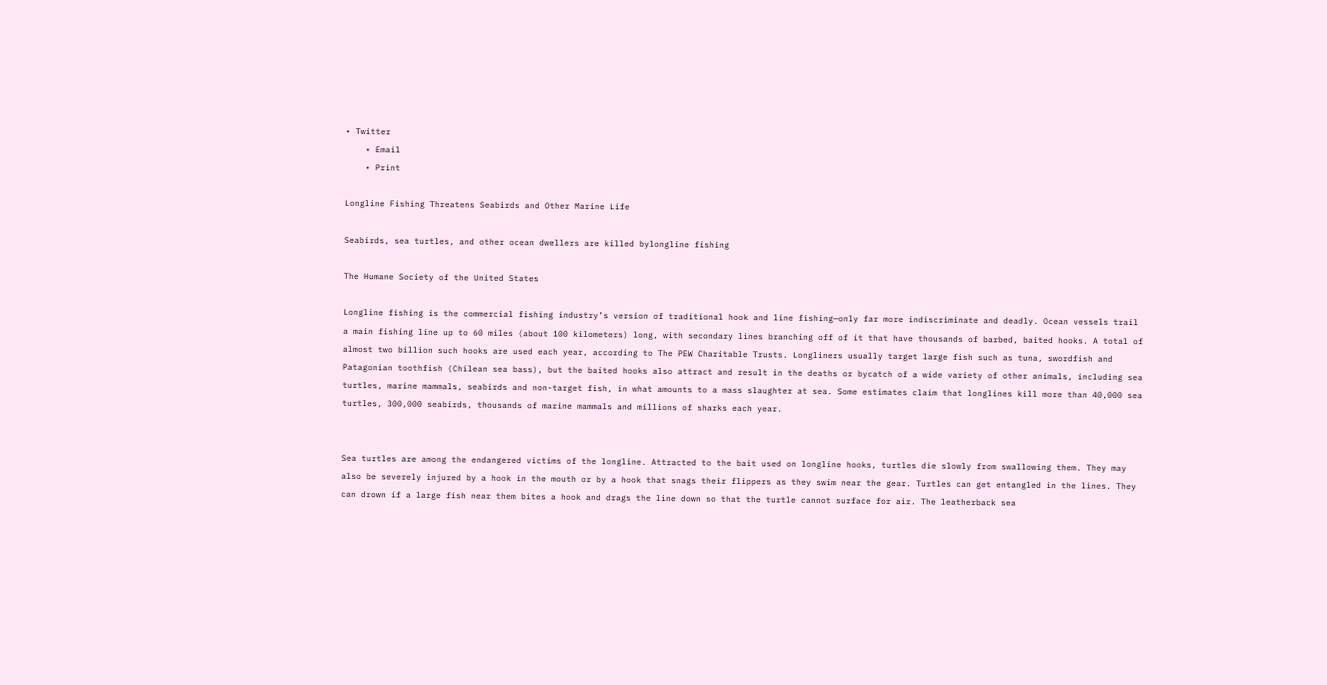• Twitter
    • Email
    • Print

Longline Fishing Threatens Seabirds and Other Marine Life

Seabirds, sea turtles, and other ocean dwellers are killed bylongline fishing

The Humane Society of the United States

Longline fishing is the commercial fishing industry’s version of traditional hook and line fishing—only far more indiscriminate and deadly. Ocean vessels trail a main fishing line up to 60 miles (about 100 kilometers) long, with secondary lines branching off of it that have thousands of barbed, baited hooks. A total of almost two billion such hooks are used each year, according to The PEW Charitable Trusts. Longliners usually target large fish such as tuna, swordfish and Patagonian toothfish (Chilean sea bass), but the baited hooks also attract and result in the deaths or bycatch of a wide variety of other animals, including sea turtles, marine mammals, seabirds and non-target fish, in what amounts to a mass slaughter at sea. Some estimates claim that longlines kill more than 40,000 sea turtles, 300,000 seabirds, thousands of marine mammals and millions of sharks each year.


Sea turtles are among the endangered victims of the longline. Attracted to the bait used on longline hooks, turtles die slowly from swallowing them. They may also be severely injured by a hook in the mouth or by a hook that snags their flippers as they swim near the gear. Turtles can get entangled in the lines. They can drown if a large fish near them bites a hook and drags the line down so that the turtle cannot surface for air. The leatherback sea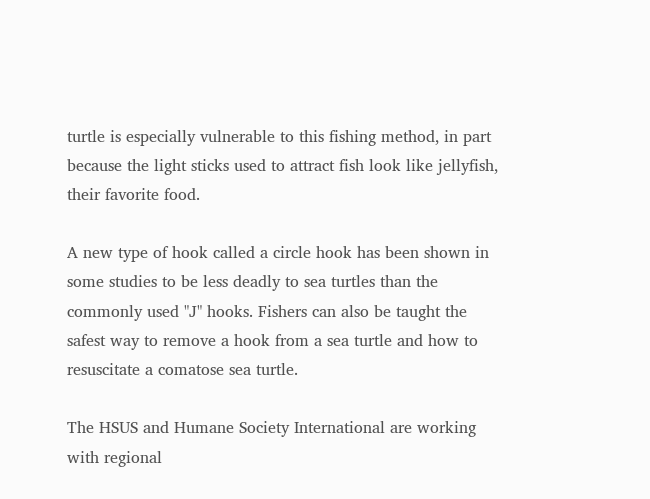turtle is especially vulnerable to this fishing method, in part because the light sticks used to attract fish look like jellyfish, their favorite food.

A new type of hook called a circle hook has been shown in some studies to be less deadly to sea turtles than the commonly used "J" hooks. Fishers can also be taught the safest way to remove a hook from a sea turtle and how to resuscitate a comatose sea turtle.

The HSUS and Humane Society International are working with regional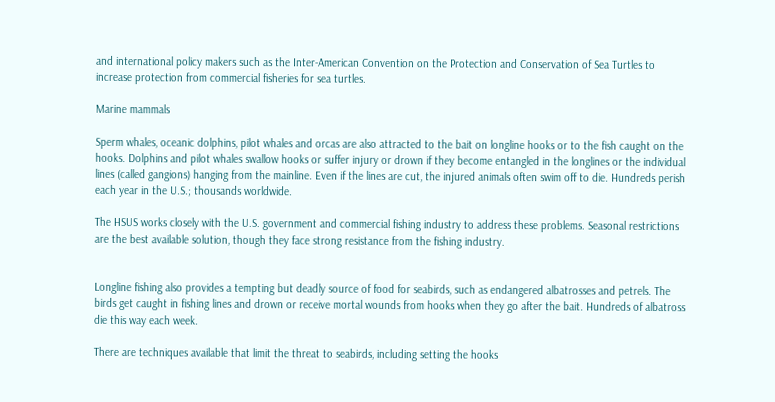and international policy makers such as the Inter-American Convention on the Protection and Conservation of Sea Turtles to increase protection from commercial fisheries for sea turtles.

Marine mammals

Sperm whales, oceanic dolphins, pilot whales and orcas are also attracted to the bait on longline hooks or to the fish caught on the hooks. Dolphins and pilot whales swallow hooks or suffer injury or drown if they become entangled in the longlines or the individual lines (called gangions) hanging from the mainline. Even if the lines are cut, the injured animals often swim off to die. Hundreds perish each year in the U.S.; thousands worldwide.

The HSUS works closely with the U.S. government and commercial fishing industry to address these problems. Seasonal restrictions are the best available solution, though they face strong resistance from the fishing industry.


Longline fishing also provides a tempting but deadly source of food for seabirds, such as endangered albatrosses and petrels. The birds get caught in fishing lines and drown or receive mortal wounds from hooks when they go after the bait. Hundreds of albatross die this way each week.

There are techniques available that limit the threat to seabirds, including setting the hooks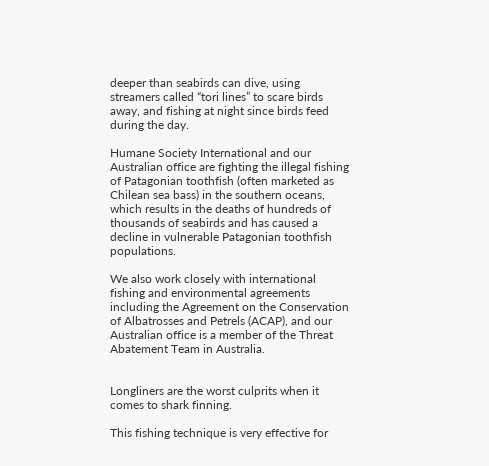deeper than seabirds can dive, using streamers called “tori lines” to scare birds away, and fishing at night since birds feed during the day.

Humane Society International and our Australian office are fighting the illegal fishing of Patagonian toothfish (often marketed as Chilean sea bass) in the southern oceans, which results in the deaths of hundreds of thousands of seabirds and has caused a decline in vulnerable Patagonian toothfish populations.

We also work closely with international fishing and environmental agreements including the Agreement on the Conservation of Albatrosses and Petrels (ACAP), and our Australian office is a member of the Threat Abatement Team in Australia.


Longliners are the worst culprits when it comes to shark finning.

This fishing technique is very effective for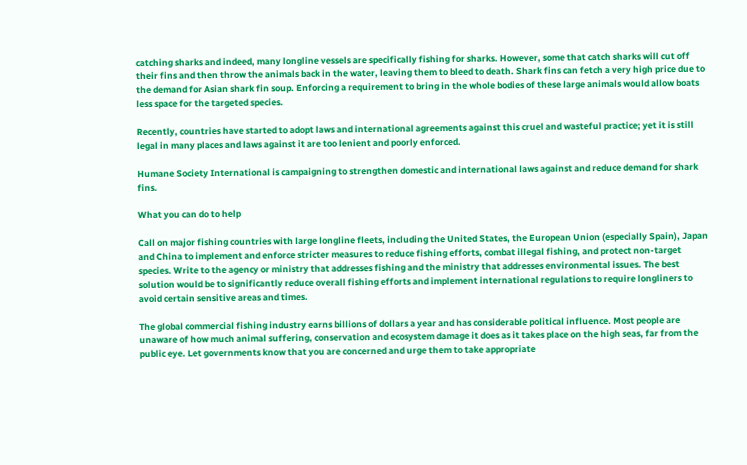catching sharks and indeed, many longline vessels are specifically fishing for sharks. However, some that catch sharks will cut off their fins and then throw the animals back in the water, leaving them to bleed to death. Shark fins can fetch a very high price due to the demand for Asian shark fin soup. Enforcing a requirement to bring in the whole bodies of these large animals would allow boats less space for the targeted species.

Recently, countries have started to adopt laws and international agreements against this cruel and wasteful practice; yet it is still legal in many places and laws against it are too lenient and poorly enforced.

Humane Society International is campaigning to strengthen domestic and international laws against and reduce demand for shark fins.

What you can do to help

Call on major fishing countries with large longline fleets, including the United States, the European Union (especially Spain), Japan and China to implement and enforce stricter measures to reduce fishing efforts, combat illegal fishing, and protect non-target species. Write to the agency or ministry that addresses fishing and the ministry that addresses environmental issues. The best solution would be to significantly reduce overall fishing efforts and implement international regulations to require longliners to avoid certain sensitive areas and times.

The global commercial fishing industry earns billions of dollars a year and has considerable political influence. Most people are unaware of how much animal suffering, conservation and ecosystem damage it does as it takes place on the high seas, far from the public eye. Let governments know that you are concerned and urge them to take appropriate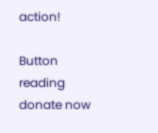action!

Button reading donate now